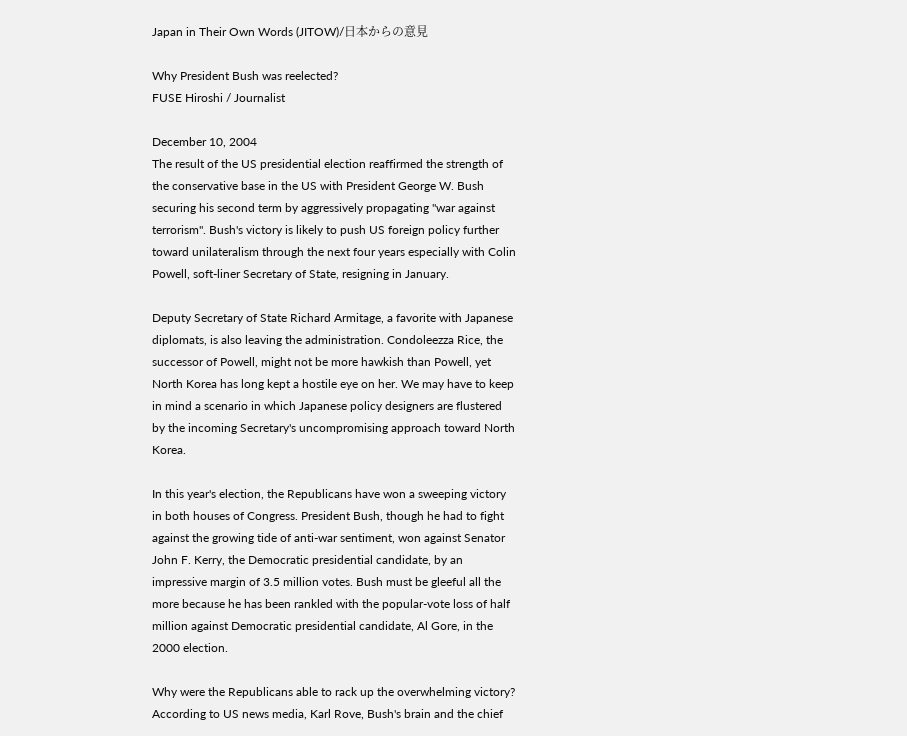Japan in Their Own Words (JITOW)/日本からの意見

Why President Bush was reelected?
FUSE Hiroshi / Journalist

December 10, 2004
The result of the US presidential election reaffirmed the strength of the conservative base in the US with President George W. Bush securing his second term by aggressively propagating "war against terrorism". Bush's victory is likely to push US foreign policy further toward unilateralism through the next four years especially with Colin Powell, soft-liner Secretary of State, resigning in January.

Deputy Secretary of State Richard Armitage, a favorite with Japanese diplomats, is also leaving the administration. Condoleezza Rice, the successor of Powell, might not be more hawkish than Powell, yet North Korea has long kept a hostile eye on her. We may have to keep in mind a scenario in which Japanese policy designers are flustered by the incoming Secretary's uncompromising approach toward North Korea.

In this year's election, the Republicans have won a sweeping victory in both houses of Congress. President Bush, though he had to fight against the growing tide of anti-war sentiment, won against Senator John F. Kerry, the Democratic presidential candidate, by an impressive margin of 3.5 million votes. Bush must be gleeful all the more because he has been rankled with the popular-vote loss of half million against Democratic presidential candidate, Al Gore, in the 2000 election.

Why were the Republicans able to rack up the overwhelming victory? According to US news media, Karl Rove, Bush's brain and the chief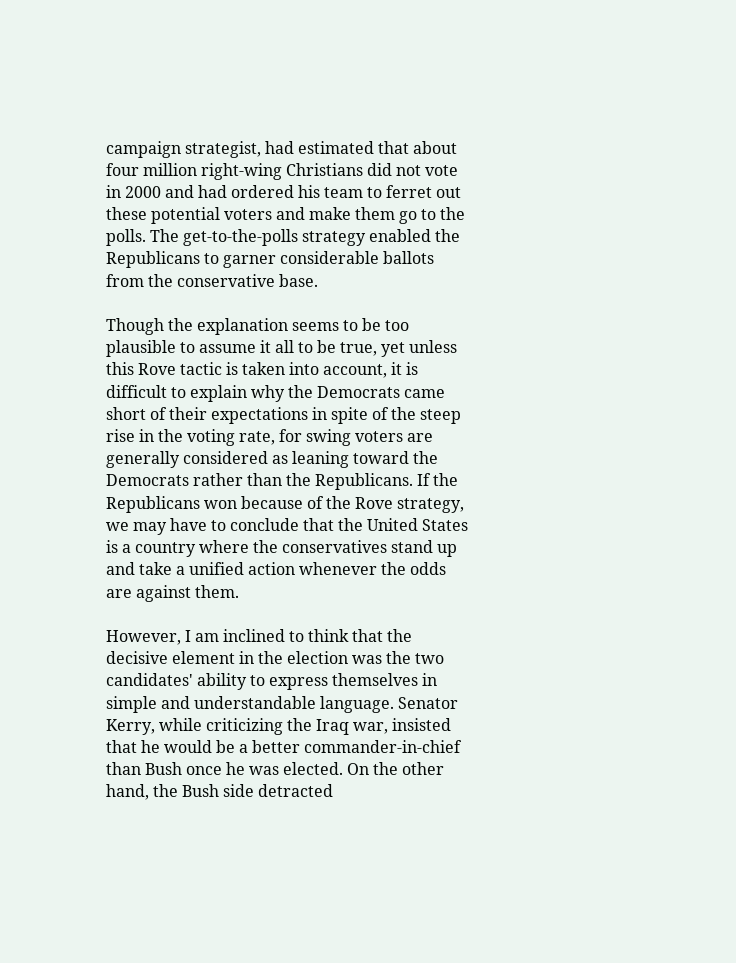campaign strategist, had estimated that about four million right-wing Christians did not vote in 2000 and had ordered his team to ferret out these potential voters and make them go to the polls. The get-to-the-polls strategy enabled the Republicans to garner considerable ballots from the conservative base.

Though the explanation seems to be too plausible to assume it all to be true, yet unless this Rove tactic is taken into account, it is difficult to explain why the Democrats came short of their expectations in spite of the steep rise in the voting rate, for swing voters are generally considered as leaning toward the Democrats rather than the Republicans. If the Republicans won because of the Rove strategy, we may have to conclude that the United States is a country where the conservatives stand up and take a unified action whenever the odds are against them.

However, I am inclined to think that the decisive element in the election was the two candidates' ability to express themselves in simple and understandable language. Senator Kerry, while criticizing the Iraq war, insisted that he would be a better commander-in-chief than Bush once he was elected. On the other hand, the Bush side detracted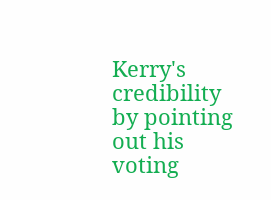Kerry's credibility by pointing out his voting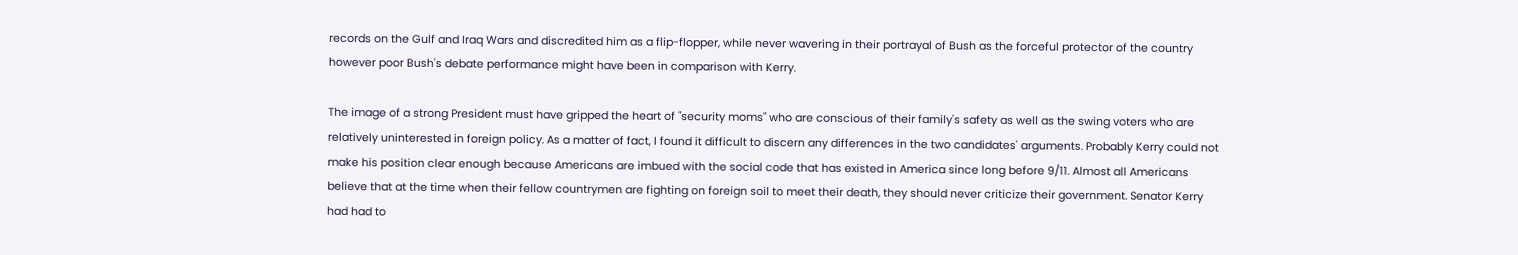records on the Gulf and Iraq Wars and discredited him as a flip-flopper, while never wavering in their portrayal of Bush as the forceful protector of the country however poor Bush's debate performance might have been in comparison with Kerry.

The image of a strong President must have gripped the heart of "security moms" who are conscious of their family's safety as well as the swing voters who are relatively uninterested in foreign policy. As a matter of fact, I found it difficult to discern any differences in the two candidates' arguments. Probably Kerry could not make his position clear enough because Americans are imbued with the social code that has existed in America since long before 9/11. Almost all Americans believe that at the time when their fellow countrymen are fighting on foreign soil to meet their death, they should never criticize their government. Senator Kerry had had to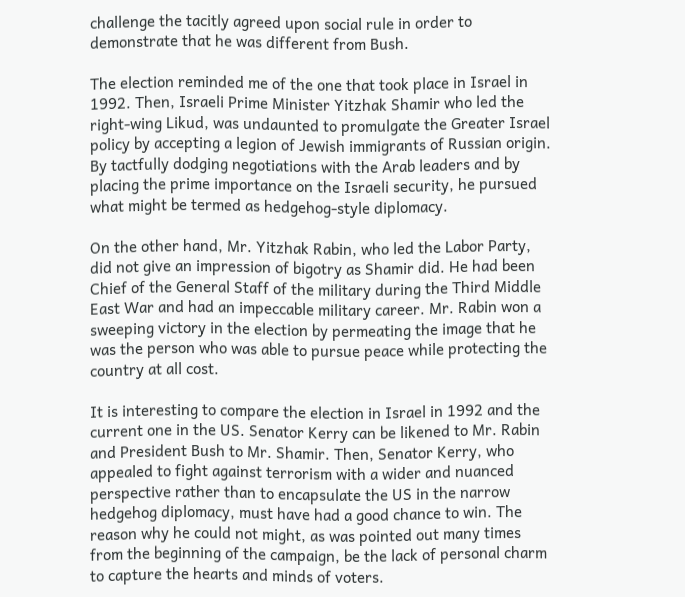challenge the tacitly agreed upon social rule in order to demonstrate that he was different from Bush.

The election reminded me of the one that took place in Israel in 1992. Then, Israeli Prime Minister Yitzhak Shamir who led the right-wing Likud, was undaunted to promulgate the Greater Israel policy by accepting a legion of Jewish immigrants of Russian origin. By tactfully dodging negotiations with the Arab leaders and by placing the prime importance on the Israeli security, he pursued what might be termed as hedgehog-style diplomacy.

On the other hand, Mr. Yitzhak Rabin, who led the Labor Party, did not give an impression of bigotry as Shamir did. He had been Chief of the General Staff of the military during the Third Middle East War and had an impeccable military career. Mr. Rabin won a sweeping victory in the election by permeating the image that he was the person who was able to pursue peace while protecting the country at all cost.

It is interesting to compare the election in Israel in 1992 and the current one in the US. Senator Kerry can be likened to Mr. Rabin and President Bush to Mr. Shamir. Then, Senator Kerry, who appealed to fight against terrorism with a wider and nuanced perspective rather than to encapsulate the US in the narrow hedgehog diplomacy, must have had a good chance to win. The reason why he could not might, as was pointed out many times from the beginning of the campaign, be the lack of personal charm to capture the hearts and minds of voters.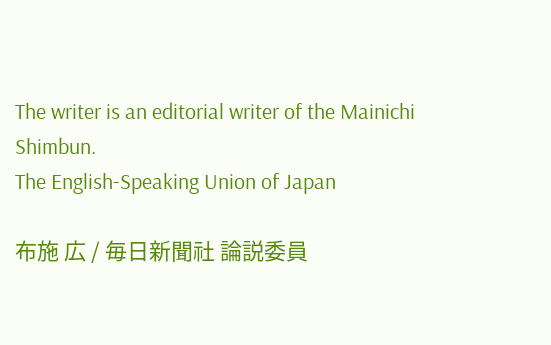The writer is an editorial writer of the Mainichi Shimbun.
The English-Speaking Union of Japan

布施 広 / 毎日新聞社 論説委員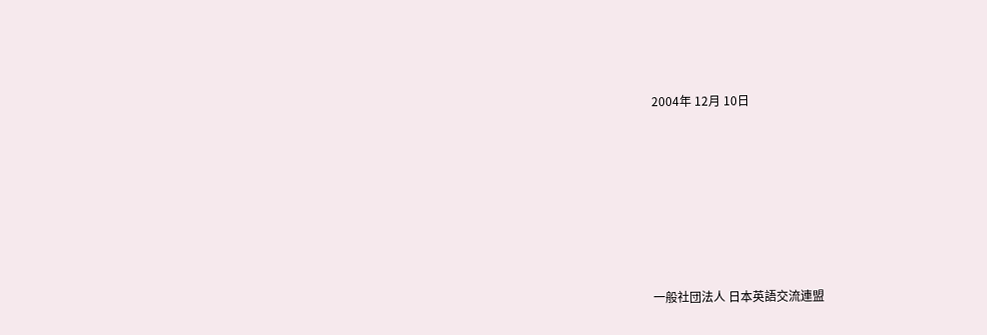2004年 12月 10日









一般社団法人 日本英語交流連盟